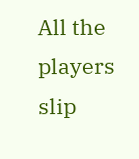All the players slip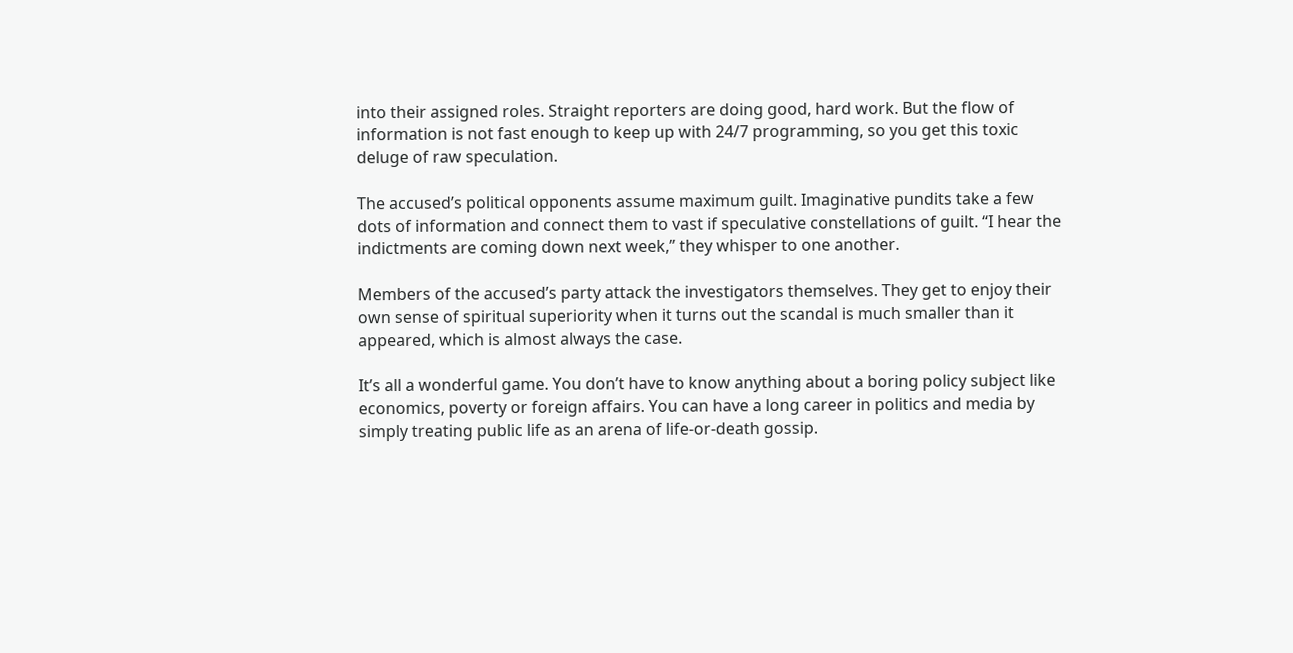into their assigned roles. Straight reporters are doing good, hard work. But the flow of information is not fast enough to keep up with 24/7 programming, so you get this toxic deluge of raw speculation.

The accused’s political opponents assume maximum guilt. Imaginative pundits take a few dots of information and connect them to vast if speculative constellations of guilt. “I hear the indictments are coming down next week,” they whisper to one another.

Members of the accused’s party attack the investigators themselves. They get to enjoy their own sense of spiritual superiority when it turns out the scandal is much smaller than it appeared, which is almost always the case.

It’s all a wonderful game. You don’t have to know anything about a boring policy subject like economics, poverty or foreign affairs. You can have a long career in politics and media by simply treating public life as an arena of life-or-death gossip.